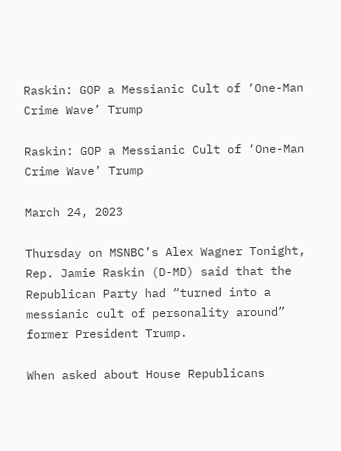Raskin: GOP a Messianic Cult of ‘One-Man Crime Wave’ Trump

Raskin: GOP a Messianic Cult of ‘One-Man Crime Wave’ Trump

March 24, 2023

Thursday on MSNBC’s Alex Wagner Tonight, Rep. Jamie Raskin (D-MD) said that the Republican Party had “turned into a messianic cult of personality around” former President Trump.

When asked about House Republicans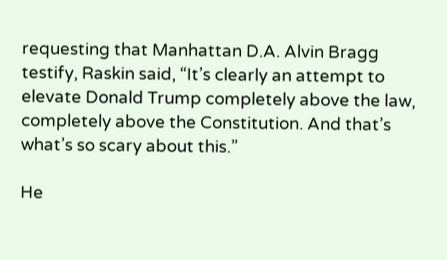requesting that Manhattan D.A. Alvin Bragg testify, Raskin said, “It’s clearly an attempt to elevate Donald Trump completely above the law, completely above the Constitution. And that’s what’s so scary about this.”

He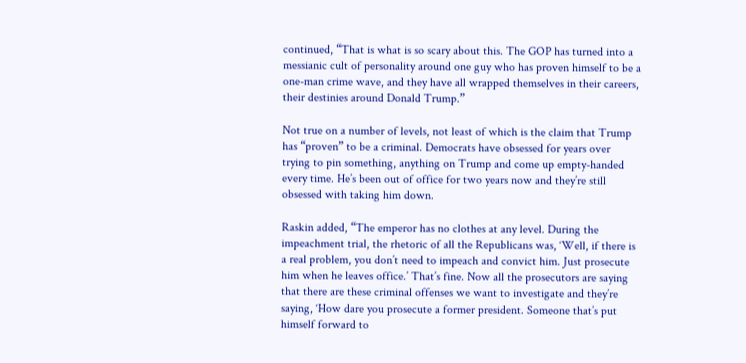continued, “That is what is so scary about this. The GOP has turned into a messianic cult of personality around one guy who has proven himself to be a one-man crime wave, and they have all wrapped themselves in their careers, their destinies around Donald Trump.”

Not true on a number of levels, not least of which is the claim that Trump has “proven” to be a criminal. Democrats have obsessed for years over trying to pin something, anything on Trump and come up empty-handed every time. He’s been out of office for two years now and they’re still obsessed with taking him down.

Raskin added, “The emperor has no clothes at any level. During the impeachment trial, the rhetoric of all the Republicans was, ‘Well, if there is a real problem, you don’t need to impeach and convict him. Just prosecute him when he leaves office.’ That’s fine. Now all the prosecutors are saying that there are these criminal offenses we want to investigate and they’re saying, ‘How dare you prosecute a former president. Someone that’s put himself forward to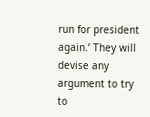run for president again.’ They will devise any argument to try to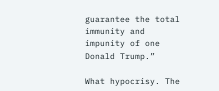guarantee the total immunity and impunity of one Donald Trump.”

What hypocrisy. The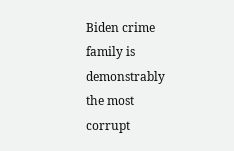Biden crime family is demonstrably the most corrupt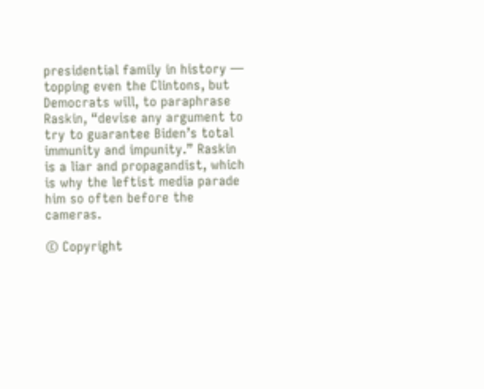presidential family in history — topping even the Clintons, but Democrats will, to paraphrase Raskin, “devise any argument to try to guarantee Biden’s total immunity and impunity.” Raskin is a liar and propagandist, which is why the leftist media parade him so often before the cameras.

© Copyright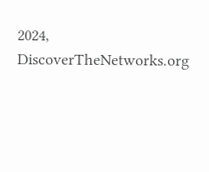2024, DiscoverTheNetworks.org